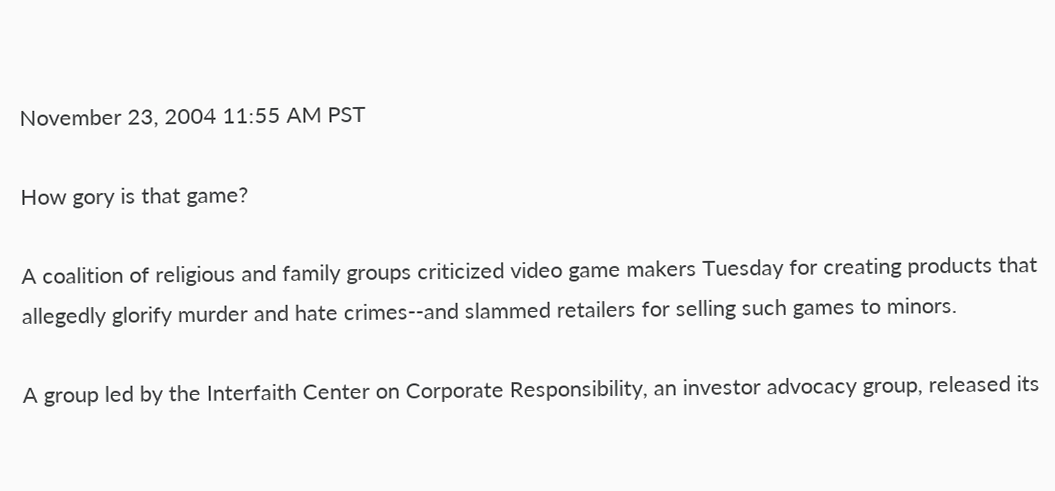November 23, 2004 11:55 AM PST

How gory is that game?

A coalition of religious and family groups criticized video game makers Tuesday for creating products that allegedly glorify murder and hate crimes--and slammed retailers for selling such games to minors.

A group led by the Interfaith Center on Corporate Responsibility, an investor advocacy group, released its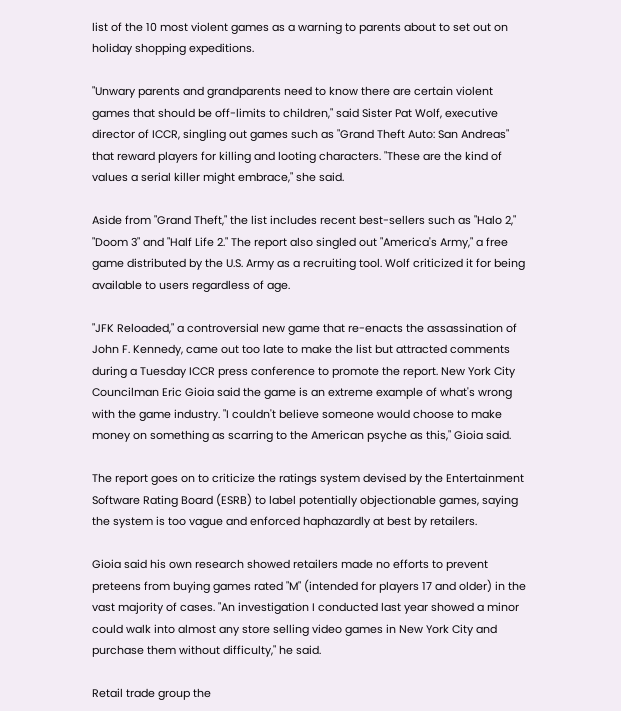list of the 10 most violent games as a warning to parents about to set out on holiday shopping expeditions.

"Unwary parents and grandparents need to know there are certain violent games that should be off-limits to children," said Sister Pat Wolf, executive director of ICCR, singling out games such as "Grand Theft Auto: San Andreas" that reward players for killing and looting characters. "These are the kind of values a serial killer might embrace," she said.

Aside from "Grand Theft," the list includes recent best-sellers such as "Halo 2," "Doom 3" and "Half Life 2." The report also singled out "America's Army," a free game distributed by the U.S. Army as a recruiting tool. Wolf criticized it for being available to users regardless of age.

"JFK Reloaded," a controversial new game that re-enacts the assassination of John F. Kennedy, came out too late to make the list but attracted comments during a Tuesday ICCR press conference to promote the report. New York City Councilman Eric Gioia said the game is an extreme example of what's wrong with the game industry. "I couldn't believe someone would choose to make money on something as scarring to the American psyche as this," Gioia said.

The report goes on to criticize the ratings system devised by the Entertainment Software Rating Board (ESRB) to label potentially objectionable games, saying the system is too vague and enforced haphazardly at best by retailers.

Gioia said his own research showed retailers made no efforts to prevent preteens from buying games rated "M" (intended for players 17 and older) in the vast majority of cases. "An investigation I conducted last year showed a minor could walk into almost any store selling video games in New York City and purchase them without difficulty," he said.

Retail trade group the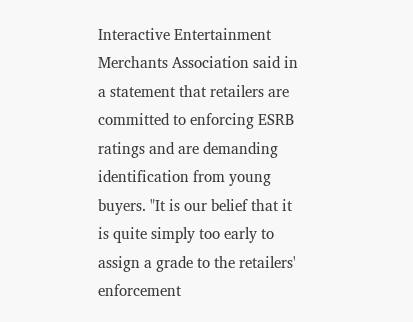Interactive Entertainment Merchants Association said in a statement that retailers are committed to enforcing ESRB ratings and are demanding identification from young buyers. "It is our belief that it is quite simply too early to assign a grade to the retailers' enforcement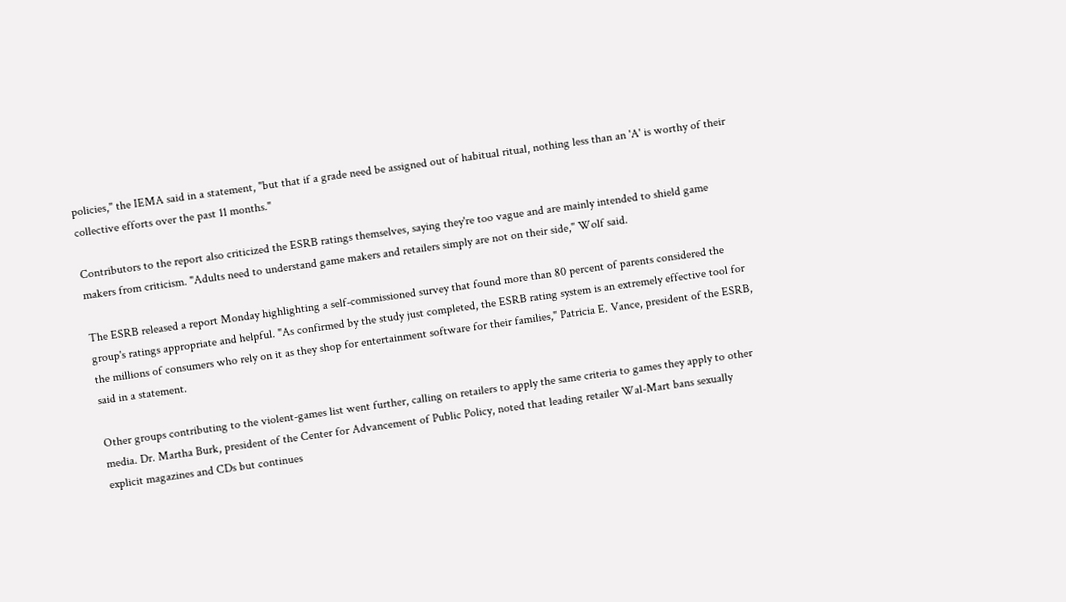policies," the IEMA said in a statement, "but that if a grade need be assigned out of habitual ritual, nothing less than an 'A' is worthy of their collective efforts over the past 11 months."

Contributors to the report also criticized the ESRB ratings themselves, saying they're too vague and are mainly intended to shield game makers from criticism. "Adults need to understand game makers and retailers simply are not on their side," Wolf said.

The ESRB released a report Monday highlighting a self-commissioned survey that found more than 80 percent of parents considered the group's ratings appropriate and helpful. "As confirmed by the study just completed, the ESRB rating system is an extremely effective tool for the millions of consumers who rely on it as they shop for entertainment software for their families," Patricia E. Vance, president of the ESRB, said in a statement.

Other groups contributing to the violent-games list went further, calling on retailers to apply the same criteria to games they apply to other media. Dr. Martha Burk, president of the Center for Advancement of Public Policy, noted that leading retailer Wal-Mart bans sexually explicit magazines and CDs but continues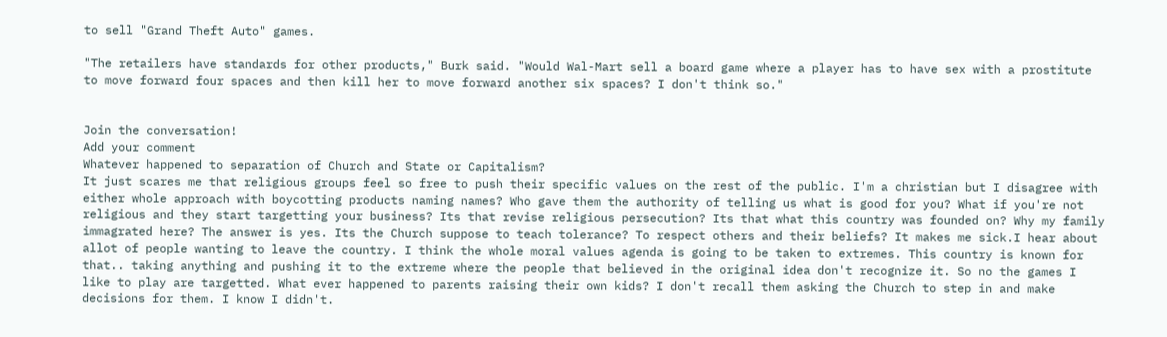to sell "Grand Theft Auto" games.

"The retailers have standards for other products," Burk said. "Would Wal-Mart sell a board game where a player has to have sex with a prostitute to move forward four spaces and then kill her to move forward another six spaces? I don't think so."


Join the conversation!
Add your comment
Whatever happened to separation of Church and State or Capitalism?
It just scares me that religious groups feel so free to push their specific values on the rest of the public. I'm a christian but I disagree with either whole approach with boycotting products naming names? Who gave them the authority of telling us what is good for you? What if you're not religious and they start targetting your business? Its that revise religious persecution? Its that what this country was founded on? Why my family immagrated here? The answer is yes. Its the Church suppose to teach tolerance? To respect others and their beliefs? It makes me sick.I hear about allot of people wanting to leave the country. I think the whole moral values agenda is going to be taken to extremes. This country is known for that.. taking anything and pushing it to the extreme where the people that believed in the original idea don't recognize it. So no the games I like to play are targetted. What ever happened to parents raising their own kids? I don't recall them asking the Church to step in and make decisions for them. I know I didn't.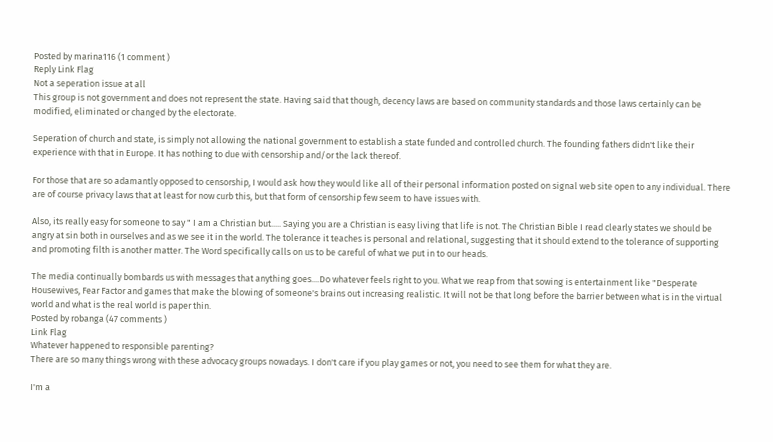Posted by marina116 (1 comment )
Reply Link Flag
Not a seperation issue at all
This group is not government and does not represent the state. Having said that though, decency laws are based on community standards and those laws certainly can be modified, eliminated or changed by the electorate.

Seperation of church and state, is simply not allowing the national government to establish a state funded and controlled church. The founding fathers didn't like their experience with that in Europe. It has nothing to due with censorship and/or the lack thereof.

For those that are so adamantly opposed to censorship, I would ask how they would like all of their personal information posted on signal web site open to any individual. There are of course privacy laws that at least for now curb this, but that form of censorship few seem to have issues with.

Also, its really easy for someone to say " I am a Christian but..... Saying you are a Christian is easy living that life is not. The Christian Bible I read clearly states we should be angry at sin both in ourselves and as we see it in the world. The tolerance it teaches is personal and relational, suggesting that it should extend to the tolerance of supporting and promoting filth is another matter. The Word specifically calls on us to be careful of what we put in to our heads.

The media continually bombards us with messages that anything goes....Do whatever feels right to you. What we reap from that sowing is entertainment like "Desperate Housewives, Fear Factor and games that make the blowing of someone's brains out increasing realistic. It will not be that long before the barrier between what is in the virtual world and what is the real world is paper thin.
Posted by robanga (47 comments )
Link Flag
Whatever happened to responsible parenting?
There are so many things wrong with these advocacy groups nowadays. I don't care if you play games or not, you need to see them for what they are.

I'm a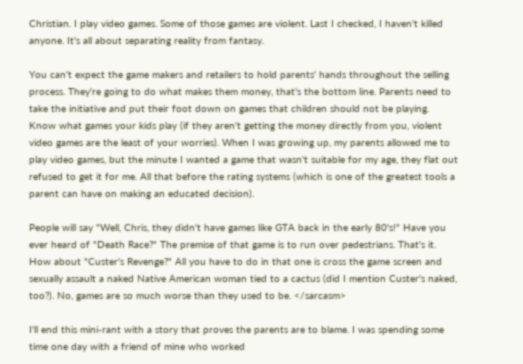Christian. I play video games. Some of those games are violent. Last I checked, I haven't killed anyone. It's all about separating reality from fantasy.

You can't expect the game makers and retailers to hold parents' hands throughout the selling process. They're going to do what makes them money, that's the bottom line. Parents need to take the initiative and put their foot down on games that children should not be playing. Know what games your kids play (if they aren't getting the money directly from you, violent video games are the least of your worries). When I was growing up, my parents allowed me to play video games, but the minute I wanted a game that wasn't suitable for my age, they flat out refused to get it for me. All that before the rating systems (which is one of the greatest tools a parent can have on making an educated decision).

People will say "Well, Chris, they didn't have games like GTA back in the early 80's!" Have you ever heard of "Death Race?" The premise of that game is to run over pedestrians. That's it. How about "Custer's Revenge?" All you have to do in that one is cross the game screen and sexually assault a naked Native American woman tied to a cactus (did I mention Custer's naked, too?). No, games are so much worse than they used to be. </sarcasm>

I'll end this mini-rant with a story that proves the parents are to blame. I was spending some time one day with a friend of mine who worked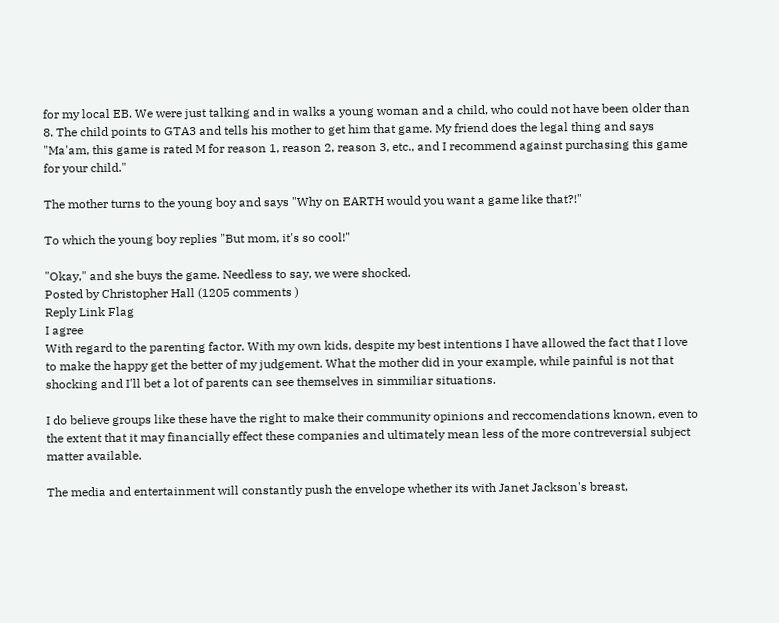for my local EB. We were just talking and in walks a young woman and a child, who could not have been older than 8. The child points to GTA3 and tells his mother to get him that game. My friend does the legal thing and says "Ma'am, this game is rated M for reason 1, reason 2, reason 3, etc., and I recommend against purchasing this game for your child."

The mother turns to the young boy and says "Why on EARTH would you want a game like that?!"

To which the young boy replies "But mom, it's so cool!"

"Okay," and she buys the game. Needless to say, we were shocked.
Posted by Christopher Hall (1205 comments )
Reply Link Flag
I agree
With regard to the parenting factor. With my own kids, despite my best intentions I have allowed the fact that I love to make the happy get the better of my judgement. What the mother did in your example, while painful is not that shocking and I'll bet a lot of parents can see themselves in simmiliar situations.

I do believe groups like these have the right to make their community opinions and reccomendations known, even to the extent that it may financially effect these companies and ultimately mean less of the more contreversial subject matter available.

The media and entertainment will constantly push the envelope whether its with Janet Jackson's breast,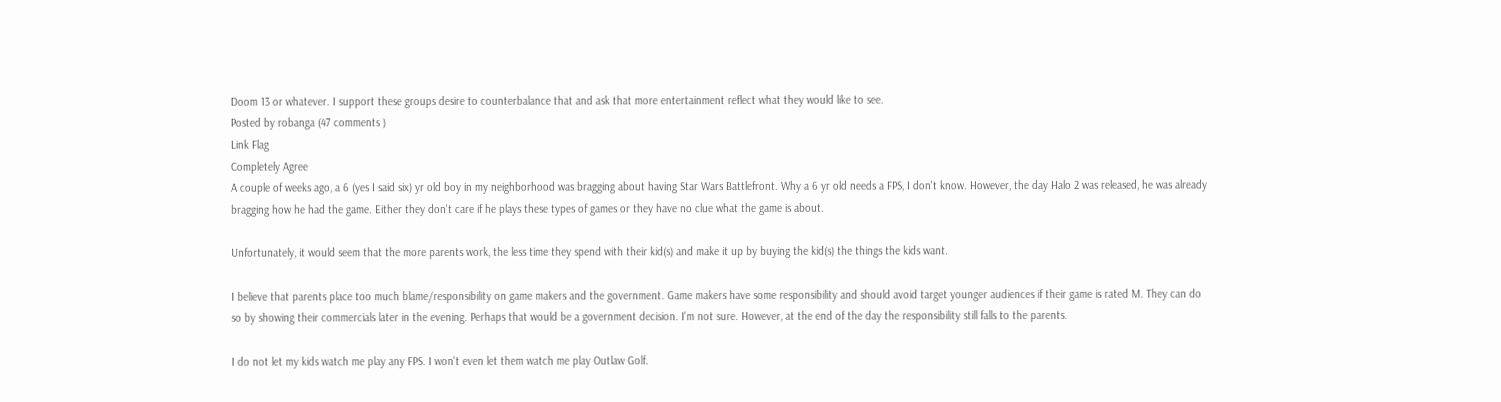Doom 13 or whatever. I support these groups desire to counterbalance that and ask that more entertainment reflect what they would like to see.
Posted by robanga (47 comments )
Link Flag
Completely Agree
A couple of weeks ago, a 6 (yes I said six) yr old boy in my neighborhood was bragging about having Star Wars Battlefront. Why a 6 yr old needs a FPS, I don't know. However, the day Halo 2 was released, he was already bragging how he had the game. Either they don't care if he plays these types of games or they have no clue what the game is about.

Unfortunately, it would seem that the more parents work, the less time they spend with their kid(s) and make it up by buying the kid(s) the things the kids want.

I believe that parents place too much blame/responsibility on game makers and the government. Game makers have some responsibility and should avoid target younger audiences if their game is rated M. They can do so by showing their commercials later in the evening. Perhaps that would be a government decision. I'm not sure. However, at the end of the day the responsibility still falls to the parents.

I do not let my kids watch me play any FPS. I won't even let them watch me play Outlaw Golf.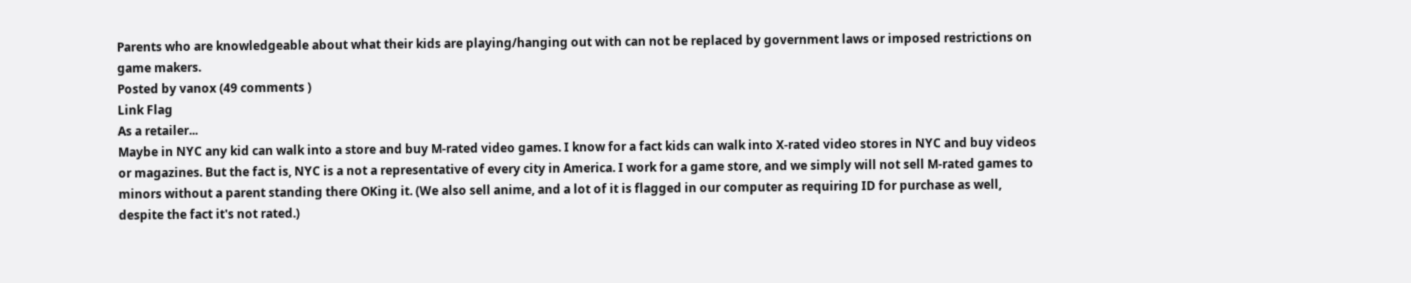Parents who are knowledgeable about what their kids are playing/hanging out with can not be replaced by government laws or imposed restrictions on game makers.
Posted by vanox (49 comments )
Link Flag
As a retailer...
Maybe in NYC any kid can walk into a store and buy M-rated video games. I know for a fact kids can walk into X-rated video stores in NYC and buy videos or magazines. But the fact is, NYC is a not a representative of every city in America. I work for a game store, and we simply will not sell M-rated games to minors without a parent standing there OKing it. (We also sell anime, and a lot of it is flagged in our computer as requiring ID for purchase as well, despite the fact it's not rated.)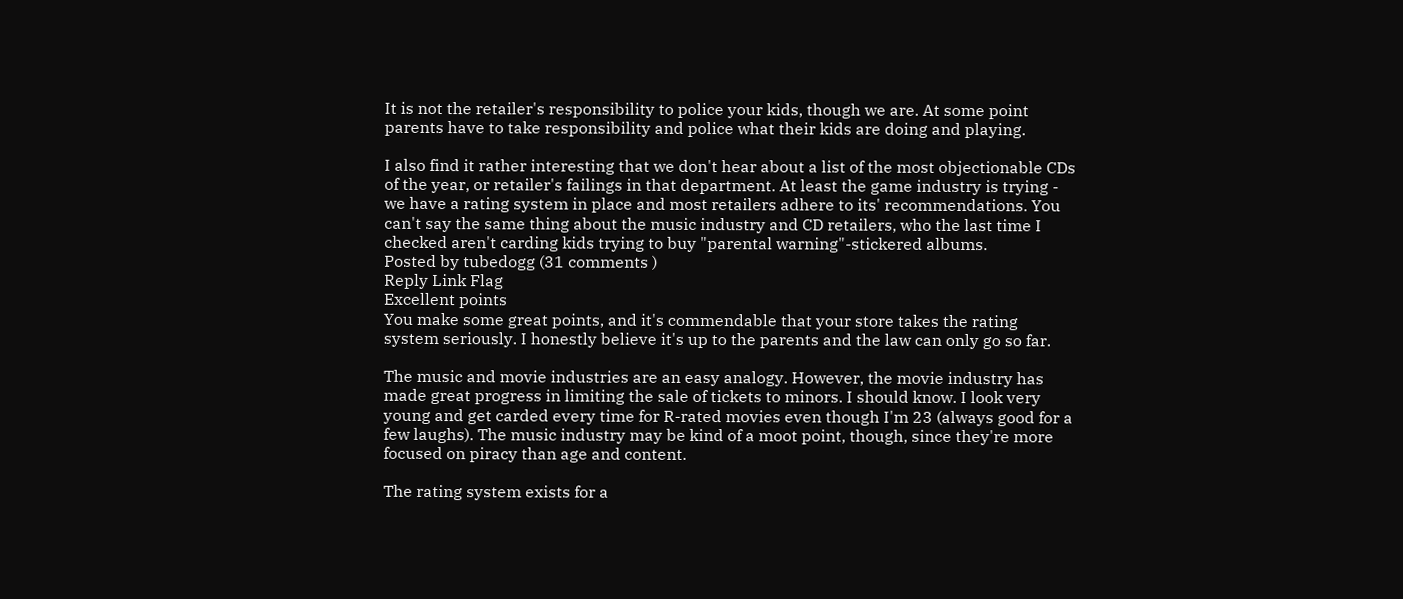It is not the retailer's responsibility to police your kids, though we are. At some point parents have to take responsibility and police what their kids are doing and playing.

I also find it rather interesting that we don't hear about a list of the most objectionable CDs of the year, or retailer's failings in that department. At least the game industry is trying - we have a rating system in place and most retailers adhere to its' recommendations. You can't say the same thing about the music industry and CD retailers, who the last time I checked aren't carding kids trying to buy "parental warning"-stickered albums.
Posted by tubedogg (31 comments )
Reply Link Flag
Excellent points
You make some great points, and it's commendable that your store takes the rating system seriously. I honestly believe it's up to the parents and the law can only go so far.

The music and movie industries are an easy analogy. However, the movie industry has made great progress in limiting the sale of tickets to minors. I should know. I look very young and get carded every time for R-rated movies even though I'm 23 (always good for a few laughs). The music industry may be kind of a moot point, though, since they're more focused on piracy than age and content.

The rating system exists for a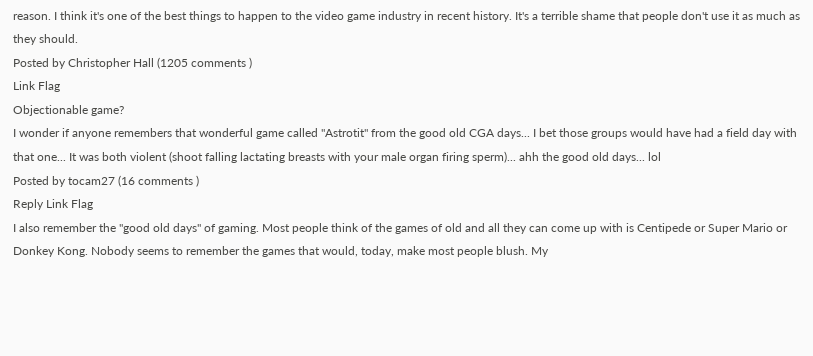reason. I think it's one of the best things to happen to the video game industry in recent history. It's a terrible shame that people don't use it as much as they should.
Posted by Christopher Hall (1205 comments )
Link Flag
Objectionable game?
I wonder if anyone remembers that wonderful game called "Astrotit" from the good old CGA days... I bet those groups would have had a field day with that one... It was both violent (shoot falling lactating breasts with your male organ firing sperm)... ahh the good old days... lol
Posted by tocam27 (16 comments )
Reply Link Flag
I also remember the "good old days" of gaming. Most people think of the games of old and all they can come up with is Centipede or Super Mario or Donkey Kong. Nobody seems to remember the games that would, today, make most people blush. My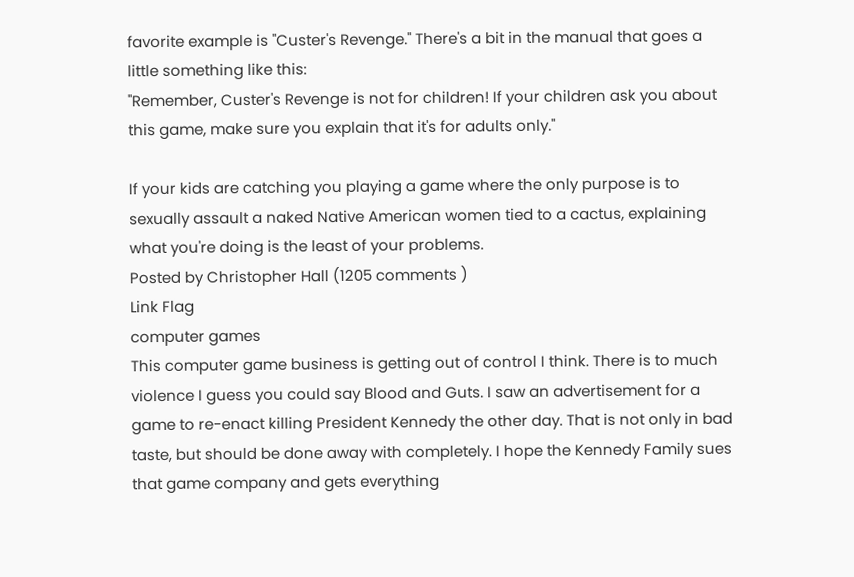favorite example is "Custer's Revenge." There's a bit in the manual that goes a little something like this:
"Remember, Custer's Revenge is not for children! If your children ask you about this game, make sure you explain that it's for adults only."

If your kids are catching you playing a game where the only purpose is to sexually assault a naked Native American women tied to a cactus, explaining what you're doing is the least of your problems.
Posted by Christopher Hall (1205 comments )
Link Flag
computer games
This computer game business is getting out of control I think. There is to much violence I guess you could say Blood and Guts. I saw an advertisement for a game to re-enact killing President Kennedy the other day. That is not only in bad taste, but should be done away with completely. I hope the Kennedy Family sues that game company and gets everything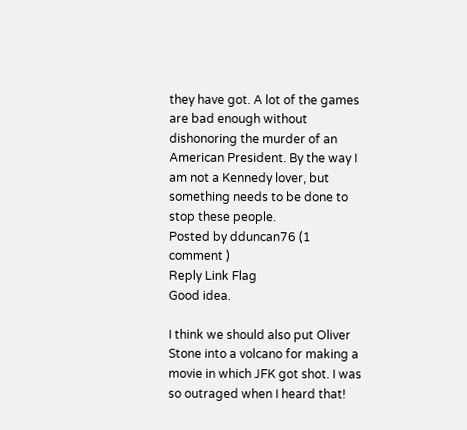they have got. A lot of the games are bad enough without dishonoring the murder of an American President. By the way I am not a Kennedy lover, but something needs to be done to stop these people.
Posted by dduncan76 (1 comment )
Reply Link Flag
Good idea.

I think we should also put Oliver Stone into a volcano for making a movie in which JFK got shot. I was so outraged when I heard that!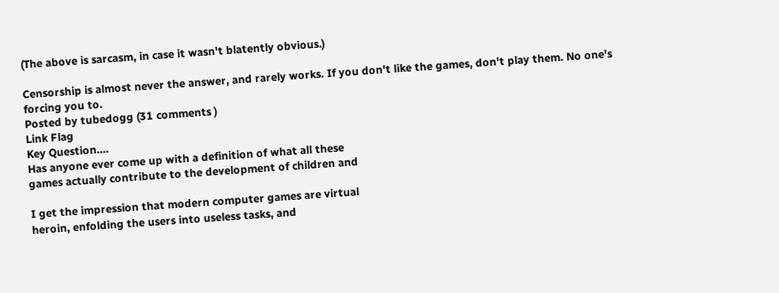(The above is sarcasm, in case it wasn't blatently obvious.)

Censorship is almost never the answer, and rarely works. If you don't like the games, don't play them. No one's forcing you to.
Posted by tubedogg (31 comments )
Link Flag
Key Question....
Has anyone ever come up with a definition of what all these
games actually contribute to the development of children and

I get the impression that modern computer games are virtual
heroin, enfolding the users into useless tasks, and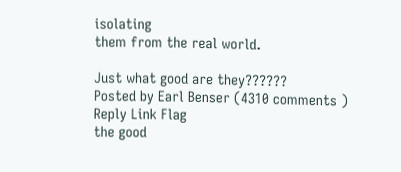isolating
them from the real world.

Just what good are they??????
Posted by Earl Benser (4310 comments )
Reply Link Flag
the good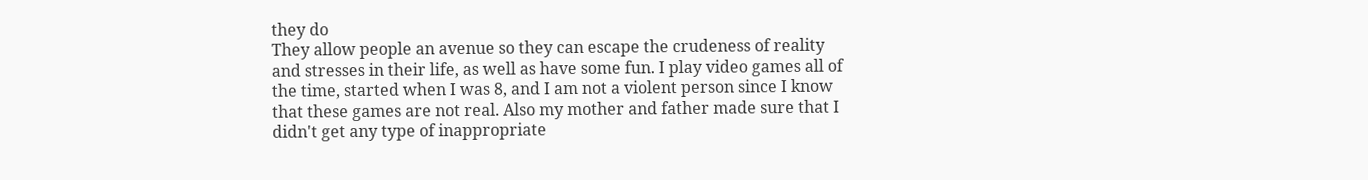they do
They allow people an avenue so they can escape the crudeness of reality and stresses in their life, as well as have some fun. I play video games all of the time, started when I was 8, and I am not a violent person since I know that these games are not real. Also my mother and father made sure that I didn't get any type of inappropriate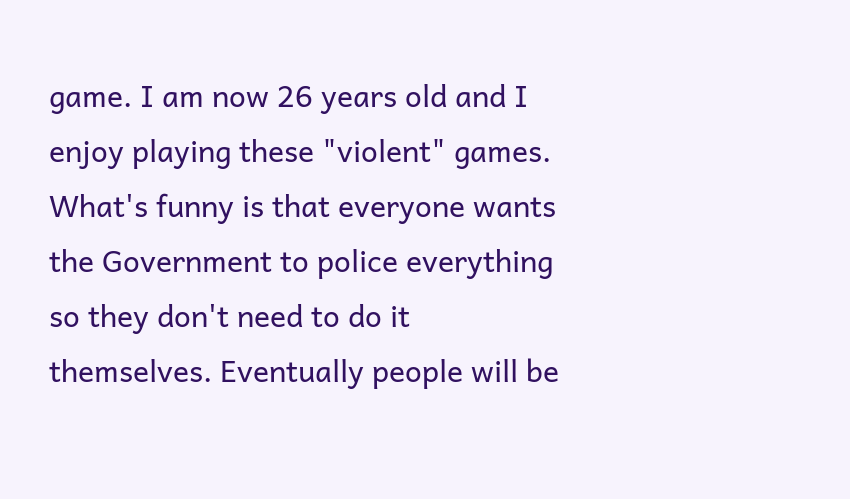game. I am now 26 years old and I enjoy playing these "violent" games. What's funny is that everyone wants the Government to police everything so they don't need to do it themselves. Eventually people will be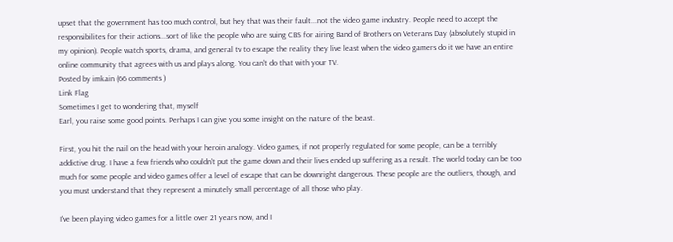upset that the government has too much control, but hey that was their fault...not the video game industry. People need to accept the responsibilites for their actions...sort of like the people who are suing CBS for airing Band of Brothers on Veterans Day (absolutely stupid in my opinion). People watch sports, drama, and general tv to escape the reality they live least when the video gamers do it we have an entire online community that agrees with us and plays along. You can't do that with your TV.
Posted by imkain (66 comments )
Link Flag
Sometimes I get to wondering that, myself
Earl, you raise some good points. Perhaps I can give you some insight on the nature of the beast.

First, you hit the nail on the head with your heroin analogy. Video games, if not properly regulated for some people, can be a terribly addictive drug. I have a few friends who couldn't put the game down and their lives ended up suffering as a result. The world today can be too much for some people and video games offer a level of escape that can be downright dangerous. These people are the outliers, though, and you must understand that they represent a minutely small percentage of all those who play.

I've been playing video games for a little over 21 years now, and I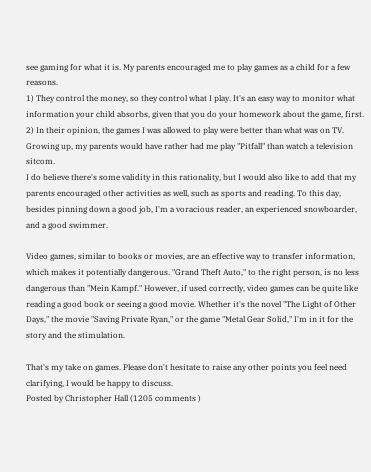see gaming for what it is. My parents encouraged me to play games as a child for a few reasons.
1) They control the money, so they control what I play. It's an easy way to monitor what information your child absorbs, given that you do your homework about the game, first.
2) In their opinion, the games I was allowed to play were better than what was on TV. Growing up, my parents would have rather had me play "Pitfall" than watch a television sitcom.
I do believe there's some validity in this rationality, but I would also like to add that my parents encouraged other activities as well, such as sports and reading. To this day, besides pinning down a good job, I'm a voracious reader, an experienced snowboarder, and a good swimmer.

Video games, similar to books or movies, are an effective way to transfer information, which makes it potentially dangerous. "Grand Theft Auto," to the right person, is no less dangerous than "Mein Kampf." However, if used correctly, video games can be quite like reading a good book or seeing a good movie. Whether it's the novel "The Light of Other Days," the movie "Saving Private Ryan," or the game "Metal Gear Solid," I'm in it for the story and the stimulation.

That's my take on games. Please don't hesitate to raise any other points you feel need clarifying, I would be happy to discuss.
Posted by Christopher Hall (1205 comments )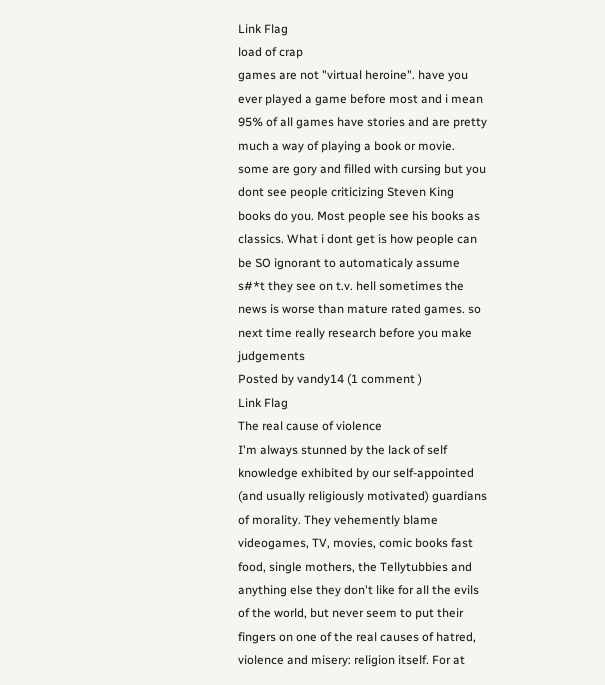Link Flag
load of crap
games are not "virtual heroine". have you ever played a game before most and i mean 95% of all games have stories and are pretty much a way of playing a book or movie. some are gory and filled with cursing but you dont see people criticizing Steven King books do you. Most people see his books as classics. What i dont get is how people can be SO ignorant to automaticaly assume s#*t they see on t.v. hell sometimes the news is worse than mature rated games. so next time really research before you make judgements
Posted by vandy14 (1 comment )
Link Flag
The real cause of violence
I'm always stunned by the lack of self knowledge exhibited by our self-appointed (and usually religiously motivated) guardians of morality. They vehemently blame videogames, TV, movies, comic books fast food, single mothers, the Tellytubbies and anything else they don't like for all the evils of the world, but never seem to put their fingers on one of the real causes of hatred, violence and misery: religion itself. For at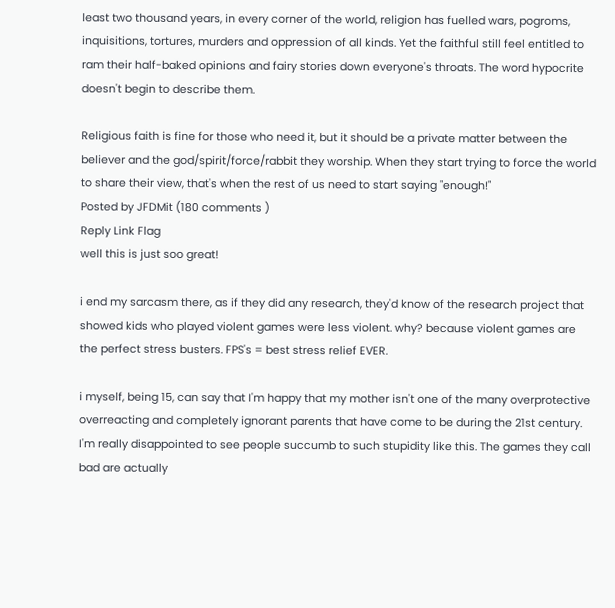least two thousand years, in every corner of the world, religion has fuelled wars, pogroms, inquisitions, tortures, murders and oppression of all kinds. Yet the faithful still feel entitled to ram their half-baked opinions and fairy stories down everyone's throats. The word hypocrite doesn't begin to describe them.

Religious faith is fine for those who need it, but it should be a private matter between the believer and the god/spirit/force/rabbit they worship. When they start trying to force the world to share their view, that's when the rest of us need to start saying "enough!"
Posted by JFDMit (180 comments )
Reply Link Flag
well this is just soo great!

i end my sarcasm there, as if they did any research, they'd know of the research project that showed kids who played violent games were less violent. why? because violent games are the perfect stress busters. FPS's = best stress relief EVER.

i myself, being 15, can say that I'm happy that my mother isn't one of the many overprotective overreacting and completely ignorant parents that have come to be during the 21st century. I'm really disappointed to see people succumb to such stupidity like this. The games they call bad are actually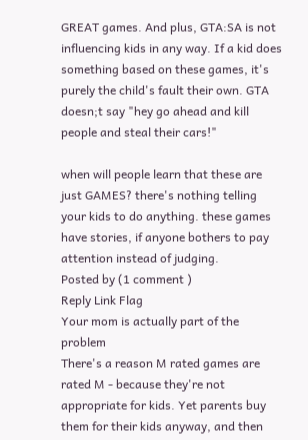GREAT games. And plus, GTA:SA is not influencing kids in any way. If a kid does something based on these games, it's purely the child's fault their own. GTA doesn;t say "hey go ahead and kill people and steal their cars!"

when will people learn that these are just GAMES? there's nothing telling your kids to do anything. these games have stories, if anyone bothers to pay attention instead of judging.
Posted by (1 comment )
Reply Link Flag
Your mom is actually part of the problem
There's a reason M rated games are rated M - because they're not appropriate for kids. Yet parents buy them for their kids anyway, and then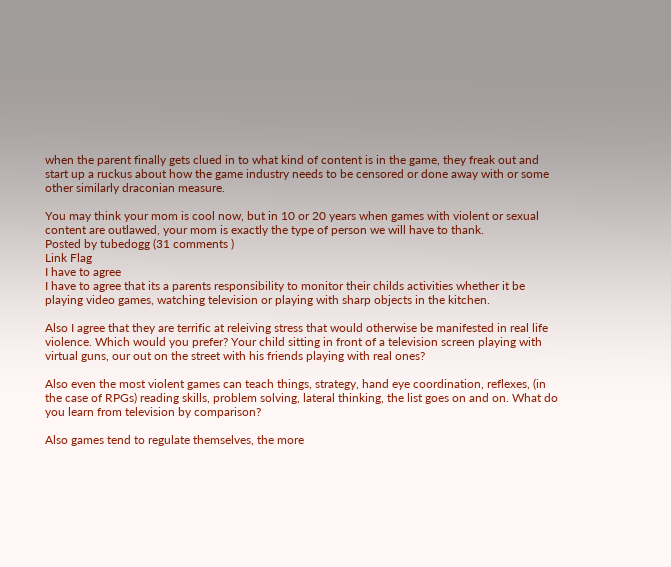when the parent finally gets clued in to what kind of content is in the game, they freak out and start up a ruckus about how the game industry needs to be censored or done away with or some other similarly draconian measure.

You may think your mom is cool now, but in 10 or 20 years when games with violent or sexual content are outlawed, your mom is exactly the type of person we will have to thank.
Posted by tubedogg (31 comments )
Link Flag
I have to agree
I have to agree that its a parents responsibility to monitor their childs activities whether it be playing video games, watching television or playing with sharp objects in the kitchen.

Also I agree that they are terrific at releiving stress that would otherwise be manifested in real life violence. Which would you prefer? Your child sitting in front of a television screen playing with virtual guns, our out on the street with his friends playing with real ones?

Also even the most violent games can teach things, strategy, hand eye coordination, reflexes, (in the case of RPGs) reading skills, problem solving, lateral thinking, the list goes on and on. What do you learn from television by comparison?

Also games tend to regulate themselves, the more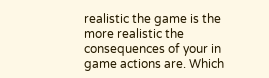realistic the game is the more realistic the consequences of your in game actions are. Which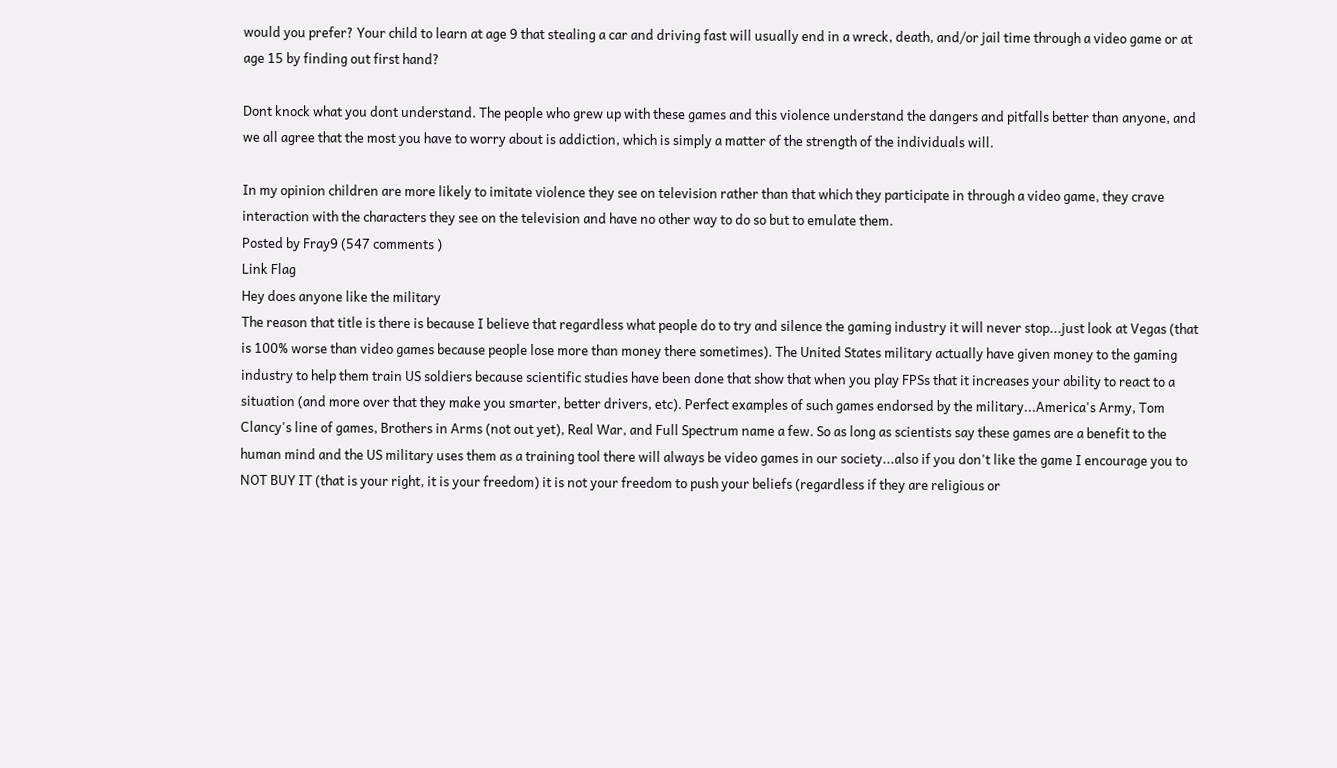would you prefer? Your child to learn at age 9 that stealing a car and driving fast will usually end in a wreck, death, and/or jail time through a video game or at age 15 by finding out first hand?

Dont knock what you dont understand. The people who grew up with these games and this violence understand the dangers and pitfalls better than anyone, and we all agree that the most you have to worry about is addiction, which is simply a matter of the strength of the individuals will.

In my opinion children are more likely to imitate violence they see on television rather than that which they participate in through a video game, they crave interaction with the characters they see on the television and have no other way to do so but to emulate them.
Posted by Fray9 (547 comments )
Link Flag
Hey does anyone like the military
The reason that title is there is because I believe that regardless what people do to try and silence the gaming industry it will never stop...just look at Vegas (that is 100% worse than video games because people lose more than money there sometimes). The United States military actually have given money to the gaming industry to help them train US soldiers because scientific studies have been done that show that when you play FPSs that it increases your ability to react to a situation (and more over that they make you smarter, better drivers, etc). Perfect examples of such games endorsed by the military...America's Army, Tom Clancy's line of games, Brothers in Arms (not out yet), Real War, and Full Spectrum name a few. So as long as scientists say these games are a benefit to the human mind and the US military uses them as a training tool there will always be video games in our society...also if you don't like the game I encourage you to NOT BUY IT (that is your right, it is your freedom) it is not your freedom to push your beliefs (regardless if they are religious or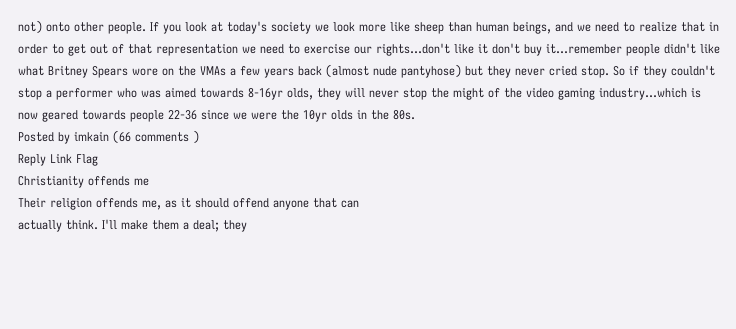not) onto other people. If you look at today's society we look more like sheep than human beings, and we need to realize that in order to get out of that representation we need to exercise our rights...don't like it don't buy it...remember people didn't like what Britney Spears wore on the VMAs a few years back (almost nude pantyhose) but they never cried stop. So if they couldn't stop a performer who was aimed towards 8-16yr olds, they will never stop the might of the video gaming industry...which is now geared towards people 22-36 since we were the 10yr olds in the 80s.
Posted by imkain (66 comments )
Reply Link Flag
Christianity offends me
Their religion offends me, as it should offend anyone that can
actually think. I'll make them a deal; they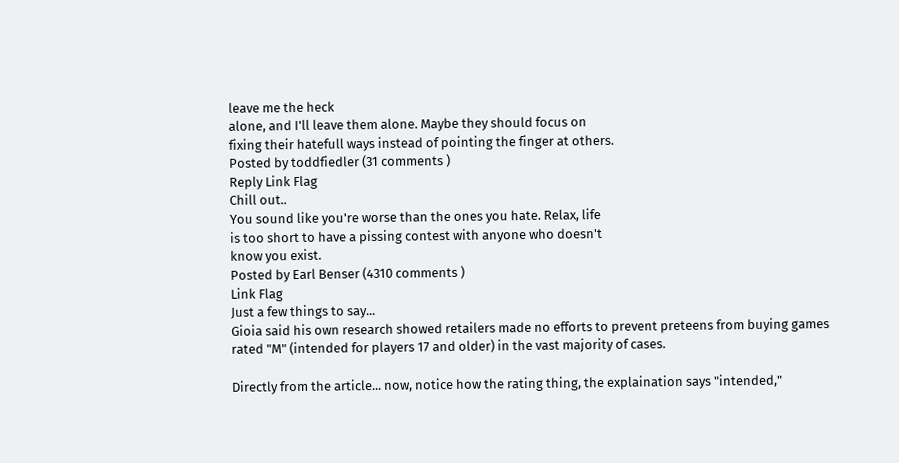leave me the heck
alone, and I'll leave them alone. Maybe they should focus on
fixing their hatefull ways instead of pointing the finger at others.
Posted by toddfiedler (31 comments )
Reply Link Flag
Chill out..
You sound like you're worse than the ones you hate. Relax, life
is too short to have a pissing contest with anyone who doesn't
know you exist.
Posted by Earl Benser (4310 comments )
Link Flag
Just a few things to say...
Gioia said his own research showed retailers made no efforts to prevent preteens from buying games rated "M" (intended for players 17 and older) in the vast majority of cases.

Directly from the article... now, notice how the rating thing, the explaination says "intended,"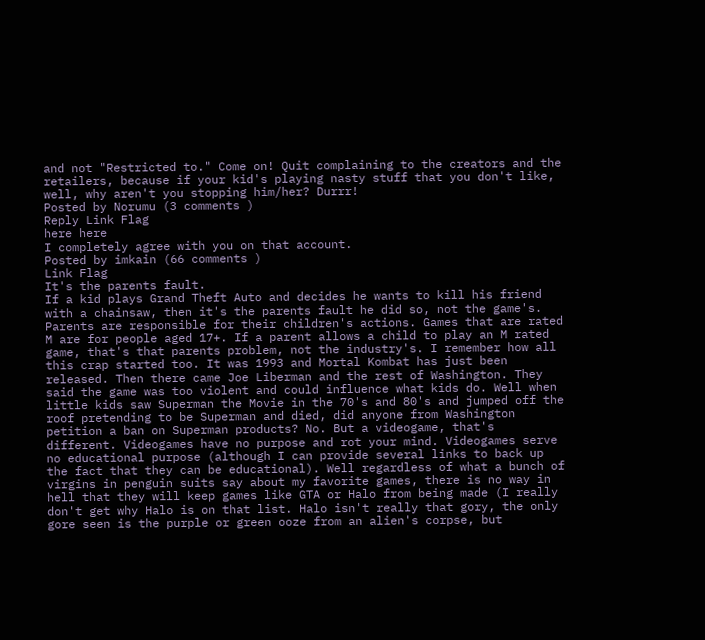and not "Restricted to." Come on! Quit complaining to the creators and the retailers, because if your kid's playing nasty stuff that you don't like, well, why aren't you stopping him/her? Durrr!
Posted by Norumu (3 comments )
Reply Link Flag
here here
I completely agree with you on that account.
Posted by imkain (66 comments )
Link Flag
It's the parents fault.
If a kid plays Grand Theft Auto and decides he wants to kill his friend with a chainsaw, then it's the parents fault he did so, not the game's. Parents are responsible for their children's actions. Games that are rated M are for people aged 17+. If a parent allows a child to play an M rated game, that's that parents problem, not the industry's. I remember how all this crap started too. It was 1993 and Mortal Kombat has just been released. Then there came Joe Liberman and the rest of Washington. They said the game was too violent and could influence what kids do. Well when little kids saw Superman the Movie in the 70's and 80's and jumped off the roof pretending to be Superman and died, did anyone from Washington petition a ban on Superman products? No. But a videogame, that's different. Videogames have no purpose and rot your mind. Videogames serve no educational purpose (although I can provide several links to back up the fact that they can be educational). Well regardless of what a bunch of virgins in penguin suits say about my favorite games, there is no way in hell that they will keep games like GTA or Halo from being made (I really don't get why Halo is on that list. Halo isn't really that gory, the only gore seen is the purple or green ooze from an alien's corpse, but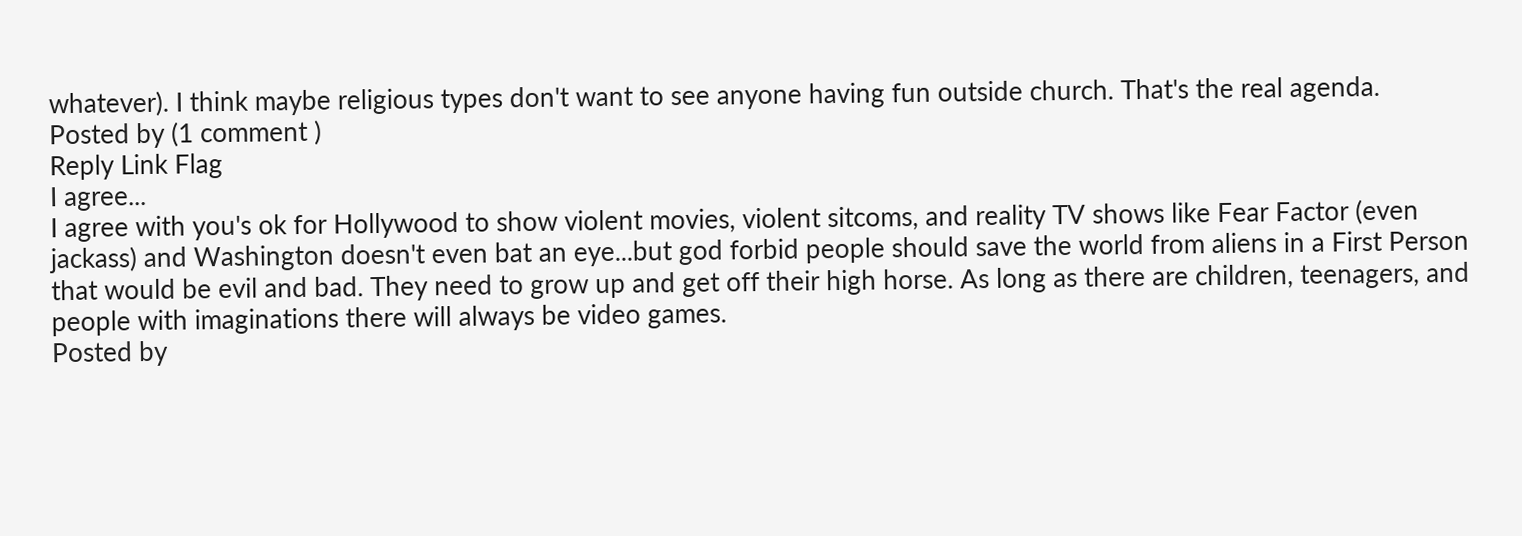whatever). I think maybe religious types don't want to see anyone having fun outside church. That's the real agenda.
Posted by (1 comment )
Reply Link Flag
I agree...
I agree with you's ok for Hollywood to show violent movies, violent sitcoms, and reality TV shows like Fear Factor (even jackass) and Washington doesn't even bat an eye...but god forbid people should save the world from aliens in a First Person that would be evil and bad. They need to grow up and get off their high horse. As long as there are children, teenagers, and people with imaginations there will always be video games.
Posted by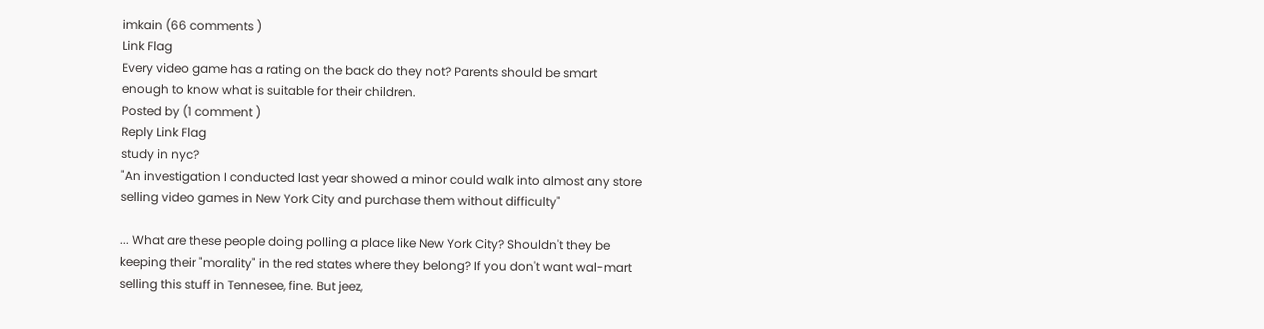imkain (66 comments )
Link Flag
Every video game has a rating on the back do they not? Parents should be smart enough to know what is suitable for their children.
Posted by (1 comment )
Reply Link Flag
study in nyc?
"An investigation I conducted last year showed a minor could walk into almost any store selling video games in New York City and purchase them without difficulty"

... What are these people doing polling a place like New York City? Shouldn't they be keeping their "morality" in the red states where they belong? If you don't want wal-mart selling this stuff in Tennesee, fine. But jeez,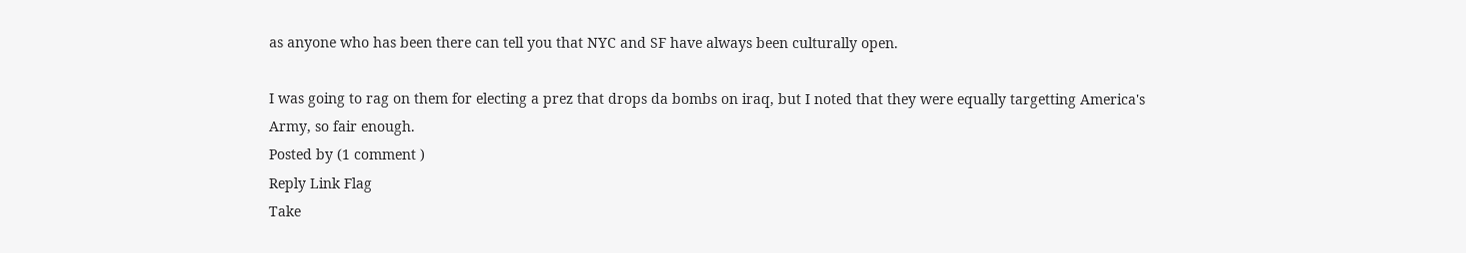as anyone who has been there can tell you that NYC and SF have always been culturally open.

I was going to rag on them for electing a prez that drops da bombs on iraq, but I noted that they were equally targetting America's Army, so fair enough.
Posted by (1 comment )
Reply Link Flag
Take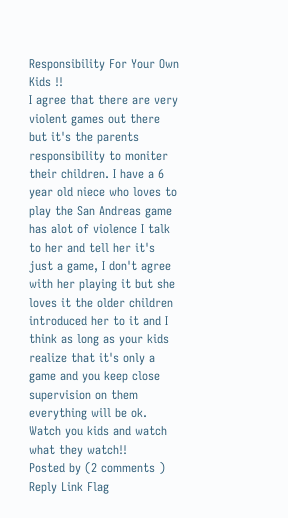Responsibility For Your Own Kids !!
I agree that there are very violent games out there but it's the parents responsibility to moniter their children. I have a 6 year old niece who loves to play the San Andreas game has alot of violence I talk to her and tell her it's just a game, I don't agree with her playing it but she loves it the older children introduced her to it and I think as long as your kids realize that it's only a game and you keep close supervision on them everything will be ok. Watch you kids and watch what they watch!!
Posted by (2 comments )
Reply Link Flag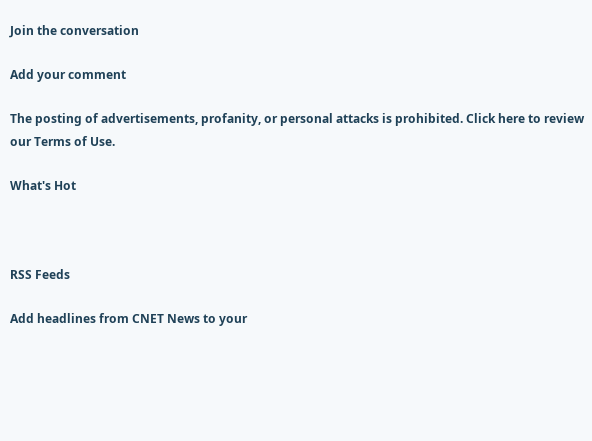Join the conversation

Add your comment

The posting of advertisements, profanity, or personal attacks is prohibited. Click here to review our Terms of Use.

What's Hot



RSS Feeds

Add headlines from CNET News to your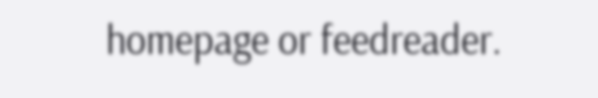homepage or feedreader.